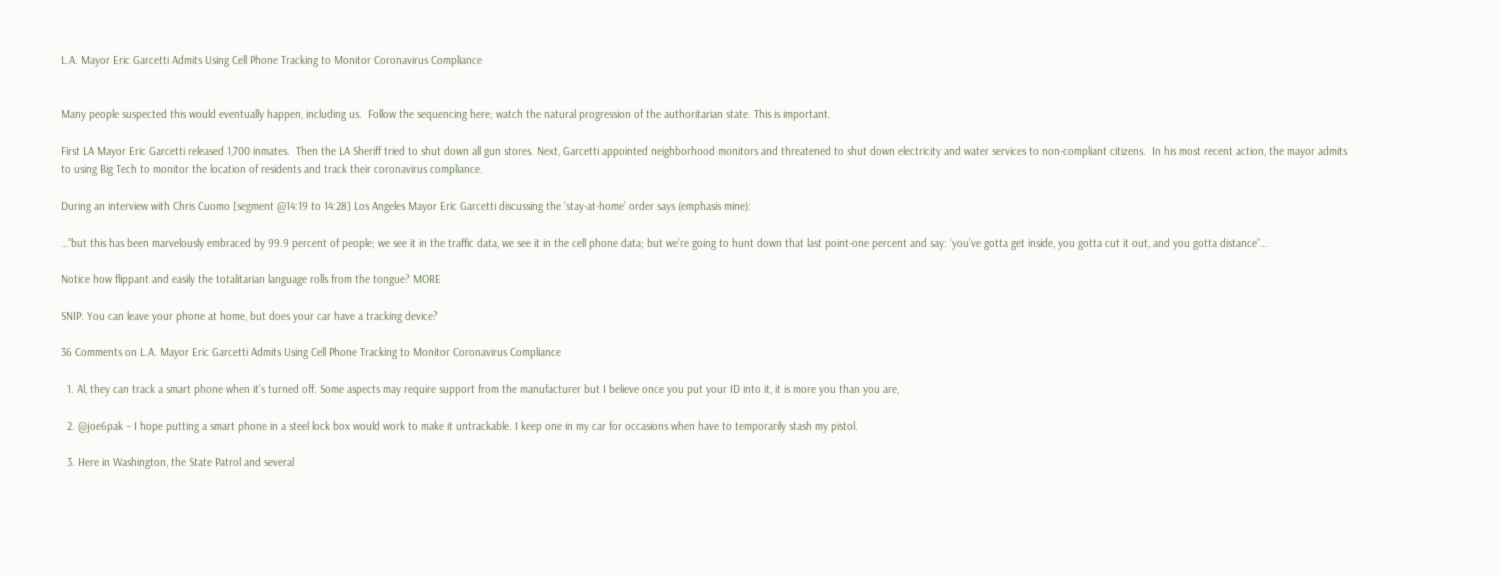L.A. Mayor Eric Garcetti Admits Using Cell Phone Tracking to Monitor Coronavirus Compliance


Many people suspected this would eventually happen, including us.  Follow the sequencing here; watch the natural progression of the authoritarian state. This is important.

First LA Mayor Eric Garcetti released 1,700 inmates.  Then the LA Sheriff tried to shut down all gun stores. Next, Garcetti appointed neighborhood monitors and threatened to shut down electricity and water services to non-compliant citizens.  In his most recent action, the mayor admits to using Big Tech to monitor the location of residents and track their coronavirus compliance.

During an interview with Chris Cuomo [segment @14:19 to 14:28] Los Angeles Mayor Eric Garcetti discussing the ‘stay-at-home’ order says (emphasis mine):

…”but this has been marvelously embraced by 99.9 percent of people; we see it in the traffic data, we see it in the cell phone data; but we’re going to hunt down that last point-one percent and say: ‘you’ve gotta get inside, you gotta cut it out, and you gotta distance”…

Notice how flippant and easily the totalitarian language rolls from the tongue? MORE

SNIP: You can leave your phone at home, but does your car have a tracking device?

36 Comments on L.A. Mayor Eric Garcetti Admits Using Cell Phone Tracking to Monitor Coronavirus Compliance

  1. Al, they can track a smart phone when it’s turned off. Some aspects may require support from the manufacturer but I believe once you put your ID into it, it is more you than you are,

  2. @joe6pak – I hope putting a smart phone in a steel lock box would work to make it untrackable. I keep one in my car for occasions when have to temporarily stash my pistol.

  3. Here in Washington, the State Patrol and several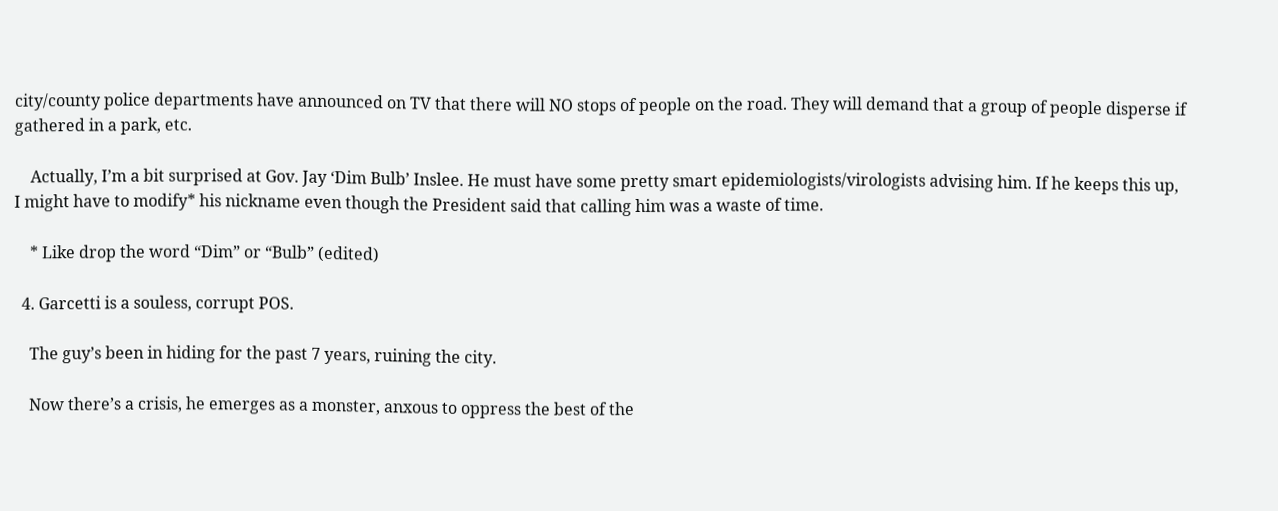city/county police departments have announced on TV that there will NO stops of people on the road. They will demand that a group of people disperse if gathered in a park, etc.

    Actually, I’m a bit surprised at Gov. Jay ‘Dim Bulb’ Inslee. He must have some pretty smart epidemiologists/virologists advising him. If he keeps this up, I might have to modify* his nickname even though the President said that calling him was a waste of time.

    * Like drop the word “Dim” or “Bulb” (edited)

  4. Garcetti is a souless, corrupt POS.

    The guy’s been in hiding for the past 7 years, ruining the city.

    Now there’s a crisis, he emerges as a monster, anxous to oppress the best of the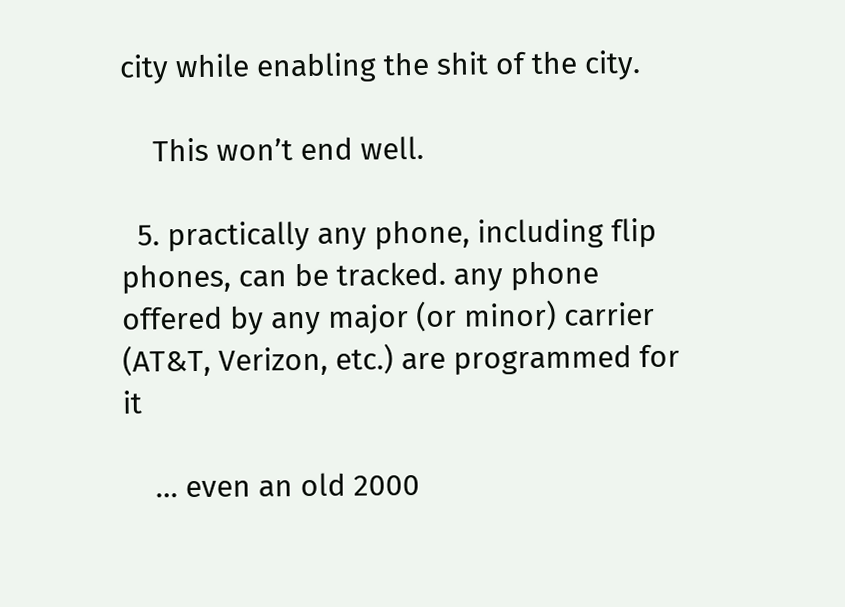city while enabling the shit of the city.

    This won’t end well.

  5. practically any phone, including flip phones, can be tracked. any phone offered by any major (or minor) carrier (AT&T, Verizon, etc.) are programmed for it

    … even an old 2000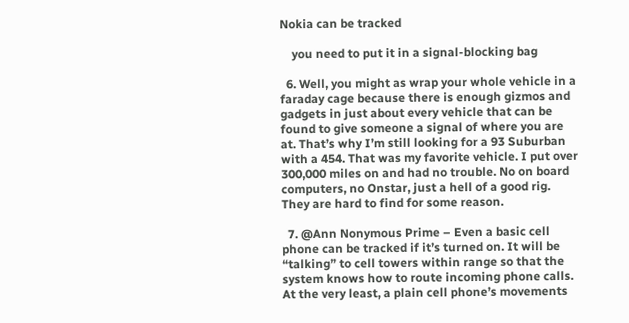Nokia can be tracked

    you need to put it in a signal-blocking bag

  6. Well, you might as wrap your whole vehicle in a faraday cage because there is enough gizmos and gadgets in just about every vehicle that can be found to give someone a signal of where you are at. That’s why I’m still looking for a 93 Suburban with a 454. That was my favorite vehicle. I put over 300,000 miles on and had no trouble. No on board computers, no Onstar, just a hell of a good rig. They are hard to find for some reason.

  7. @Ann Nonymous Prime – Even a basic cell phone can be tracked if it’s turned on. It will be “talking” to cell towers within range so that the system knows how to route incoming phone calls. At the very least, a plain cell phone’s movements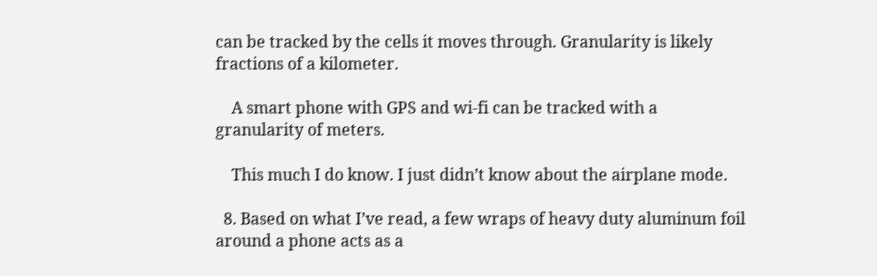can be tracked by the cells it moves through. Granularity is likely fractions of a kilometer.

    A smart phone with GPS and wi-fi can be tracked with a granularity of meters.

    This much I do know. I just didn’t know about the airplane mode.

  8. Based on what I’ve read, a few wraps of heavy duty aluminum foil around a phone acts as a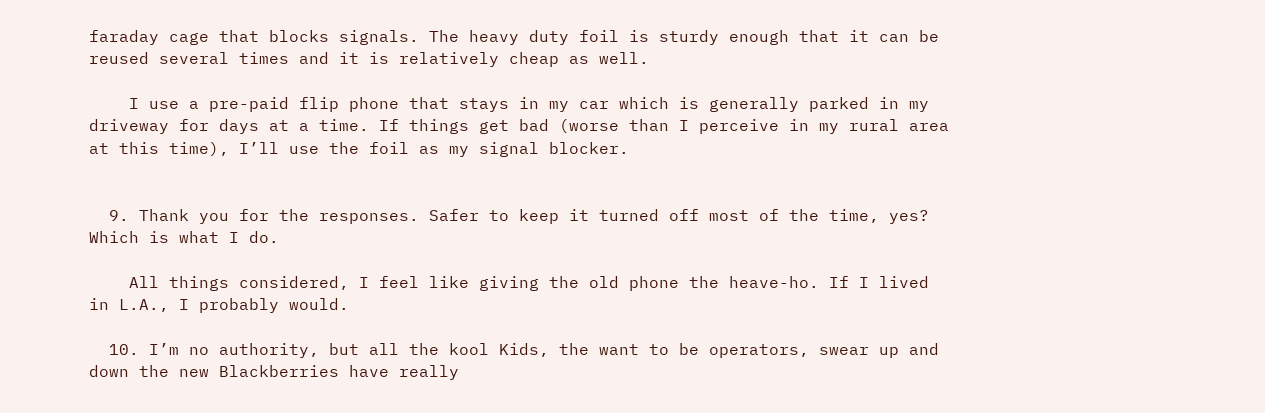faraday cage that blocks signals. The heavy duty foil is sturdy enough that it can be reused several times and it is relatively cheap as well.

    I use a pre-paid flip phone that stays in my car which is generally parked in my driveway for days at a time. If things get bad (worse than I perceive in my rural area at this time), I’ll use the foil as my signal blocker.


  9. Thank you for the responses. Safer to keep it turned off most of the time, yes? Which is what I do.

    All things considered, I feel like giving the old phone the heave-ho. If I lived in L.A., I probably would.

  10. I’m no authority, but all the kool Kids, the want to be operators, swear up and down the new Blackberries have really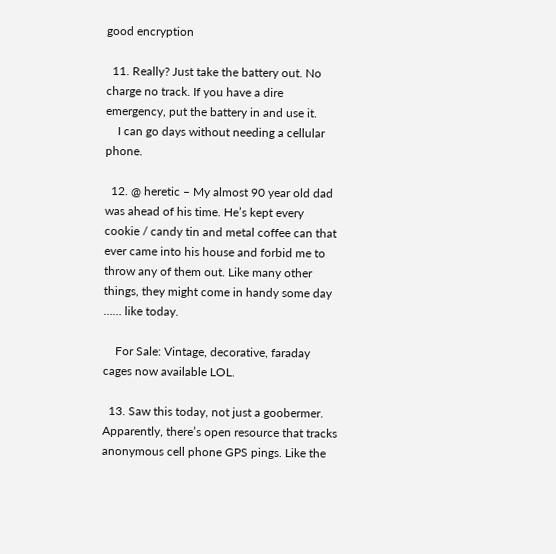good encryption

  11. Really? Just take the battery out. No charge no track. If you have a dire emergency, put the battery in and use it.
    I can go days without needing a cellular phone.

  12. @ heretic – My almost 90 year old dad was ahead of his time. He’s kept every cookie / candy tin and metal coffee can that ever came into his house and forbid me to throw any of them out. Like many other things, they might come in handy some day …… like today.

    For Sale: Vintage, decorative, faraday cages now available LOL.

  13. Saw this today, not just a goobermer. Apparently, there’s open resource that tracks anonymous cell phone GPS pings. Like the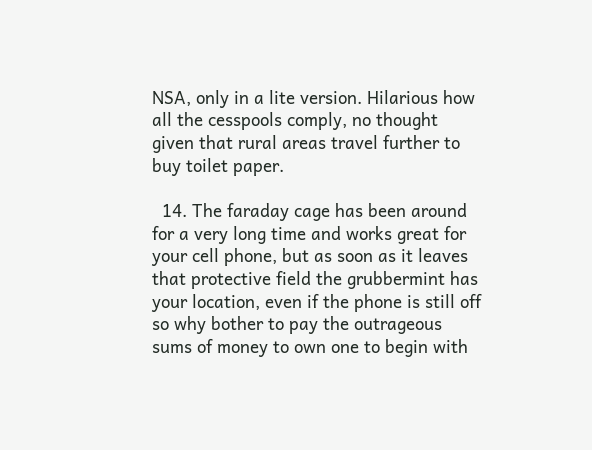NSA, only in a lite version. Hilarious how all the cesspools comply, no thought given that rural areas travel further to buy toilet paper.

  14. The faraday cage has been around for a very long time and works great for your cell phone, but as soon as it leaves that protective field the grubbermint has your location, even if the phone is still off so why bother to pay the outrageous sums of money to own one to begin with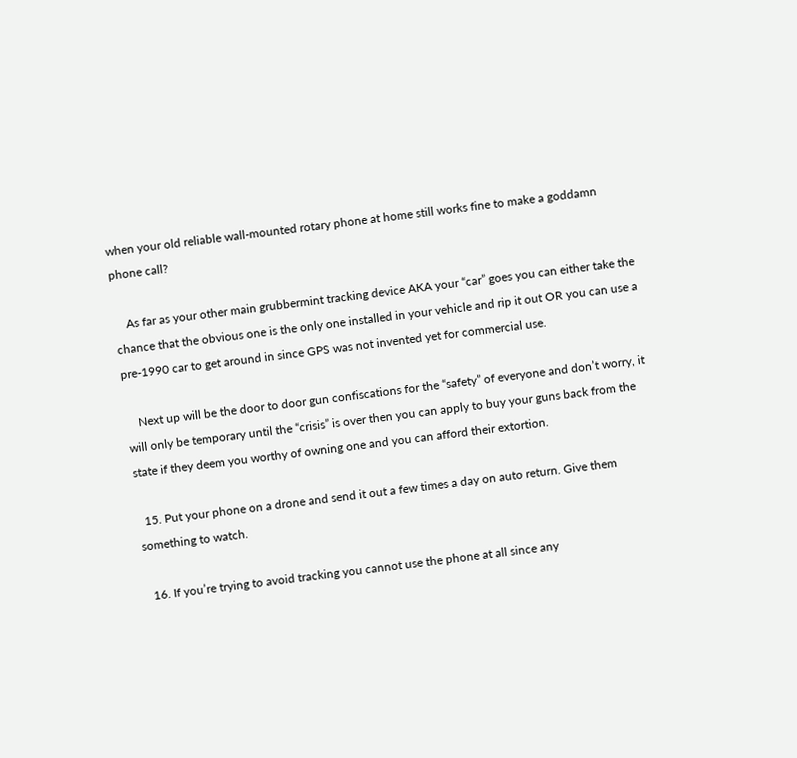when your old reliable wall-mounted rotary phone at home still works fine to make a goddamn phone call?

    As far as your other main grubbermint tracking device AKA your “car” goes you can either take the chance that the obvious one is the only one installed in your vehicle and rip it out OR you can use a pre-1990 car to get around in since GPS was not invented yet for commercial use.

    Next up will be the door to door gun confiscations for the “safety” of everyone and don’t worry, it will only be temporary until the “crisis” is over then you can apply to buy your guns back from the state if they deem you worthy of owning one and you can afford their extortion.

  15. Put your phone on a drone and send it out a few times a day on auto return. Give them something to watch.

  16. If you’re trying to avoid tracking you cannot use the phone at all since any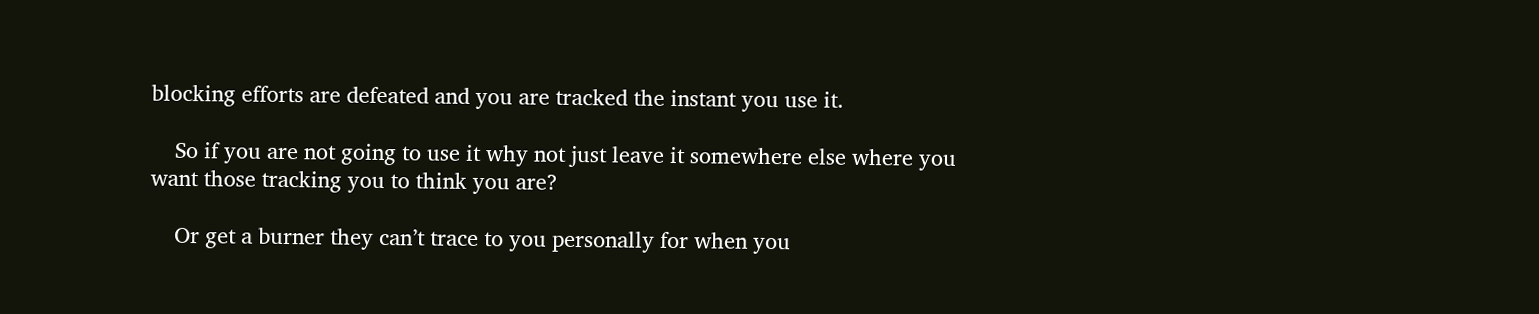blocking efforts are defeated and you are tracked the instant you use it.

    So if you are not going to use it why not just leave it somewhere else where you want those tracking you to think you are?

    Or get a burner they can’t trace to you personally for when you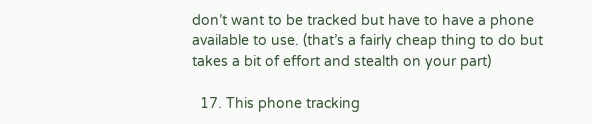don’t want to be tracked but have to have a phone available to use. (that’s a fairly cheap thing to do but takes a bit of effort and stealth on your part)

  17. This phone tracking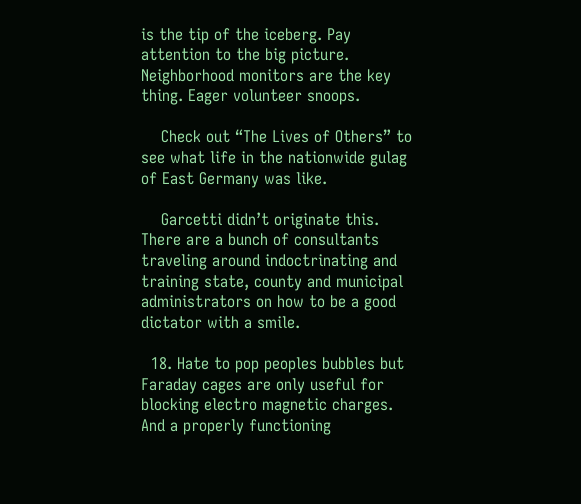is the tip of the iceberg. Pay attention to the big picture. Neighborhood monitors are the key thing. Eager volunteer snoops.

    Check out “The Lives of Others” to see what life in the nationwide gulag of East Germany was like.

    Garcetti didn’t originate this. There are a bunch of consultants traveling around indoctrinating and training state, county and municipal administrators on how to be a good dictator with a smile.

  18. Hate to pop peoples bubbles but Faraday cages are only useful for blocking electro magnetic charges. And a properly functioning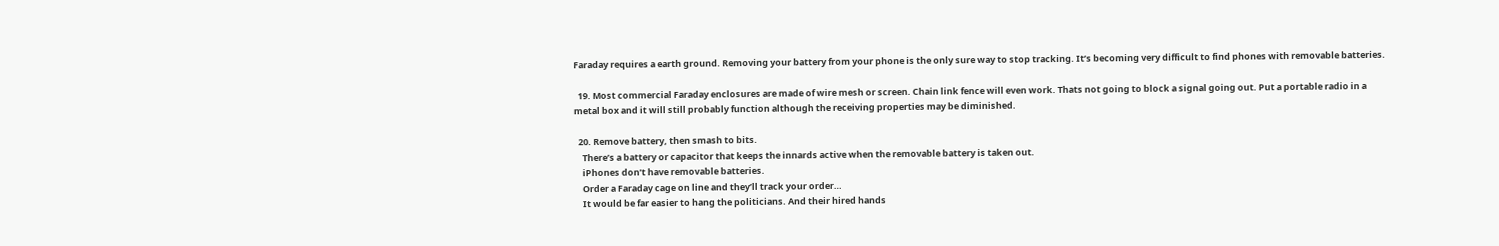Faraday requires a earth ground. Removing your battery from your phone is the only sure way to stop tracking. It’s becoming very difficult to find phones with removable batteries.

  19. Most commercial Faraday enclosures are made of wire mesh or screen. Chain link fence will even work. Thats not going to block a signal going out. Put a portable radio in a metal box and it will still probably function although the receiving properties may be diminished.

  20. Remove battery, then smash to bits.
    There’s a battery or capacitor that keeps the innards active when the removable battery is taken out.
    iPhones don’t have removable batteries.
    Order a Faraday cage on line and they’ll track your order…
    It would be far easier to hang the politicians. And their hired hands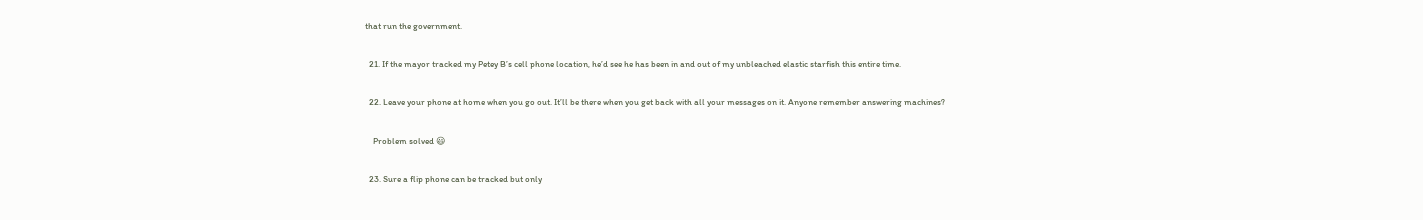that run the government.

  21. If the mayor tracked my Petey B’s cell phone location, he’d see he has been in and out of my unbleached elastic starfish this entire time.

  22. Leave your phone at home when you go out. It’ll be there when you get back with all your messages on it. Anyone remember answering machines?

    Problem solved 😃

  23. Sure a flip phone can be tracked but only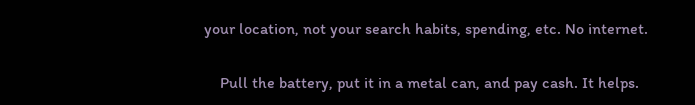your location, not your search habits, spending, etc. No internet.

    Pull the battery, put it in a metal can, and pay cash. It helps.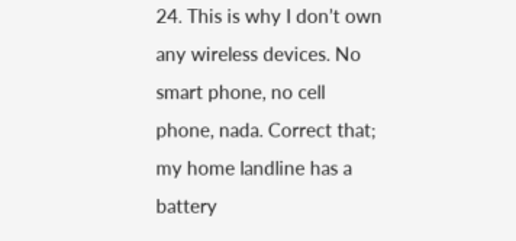24. This is why I don’t own any wireless devices. No smart phone, no cell phone, nada. Correct that; my home landline has a battery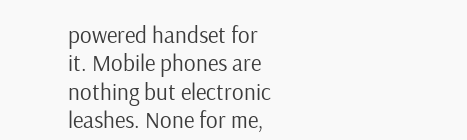powered handset for it. Mobile phones are nothing but electronic leashes. None for me,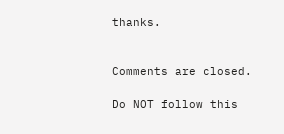thanks.


Comments are closed.

Do NOT follow this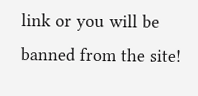link or you will be banned from the site!